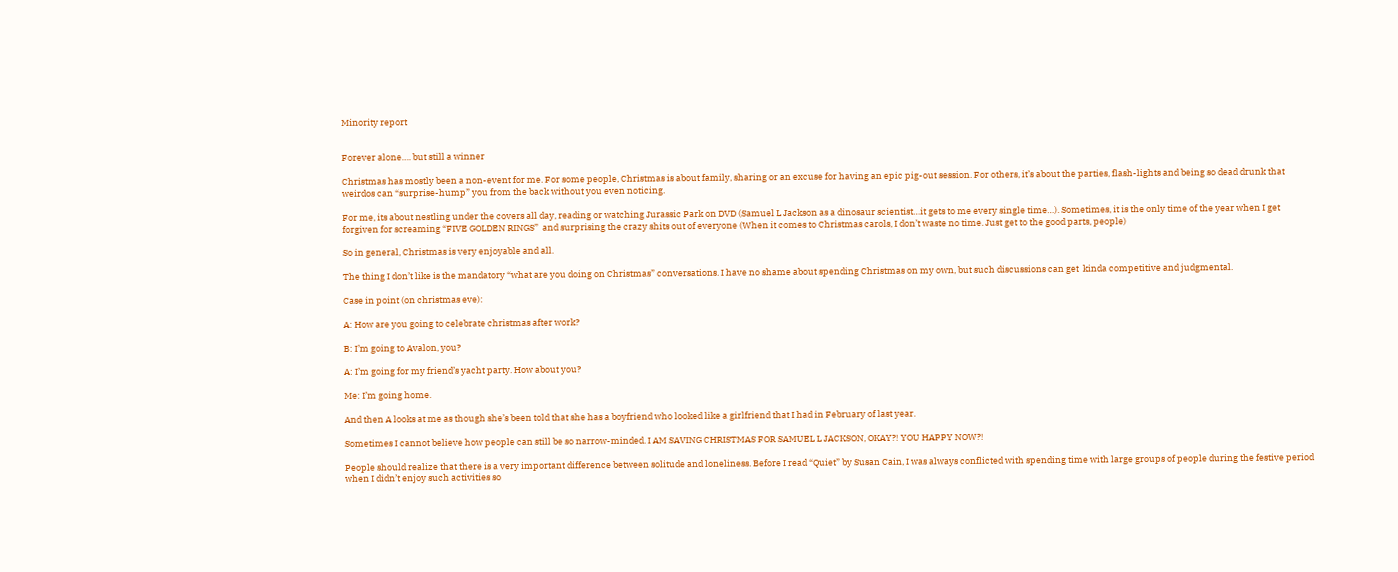Minority report


Forever alone…. but still a winner

Christmas has mostly been a non-event for me. For some people, Christmas is about family, sharing or an excuse for having an epic pig-out session. For others, it’s about the parties, flash-lights and being so dead drunk that weirdos can “surprise-hump” you from the back without you even noticing.

For me, its about nestling under the covers all day, reading or watching Jurassic Park on DVD (Samuel L Jackson as a dinosaur scientist…it gets to me every single time…). Sometimes, it is the only time of the year when I get forgiven for screaming “FIVE GOLDEN RINGS”  and surprising the crazy shits out of everyone (When it comes to Christmas carols, I don’t waste no time. Just get to the good parts, people)

So in general, Christmas is very enjoyable and all.

The thing I don’t like is the mandatory “what are you doing on Christmas” conversations. I have no shame about spending Christmas on my own, but such discussions can get  kinda competitive and judgmental.

Case in point (on christmas eve):

A: How are you going to celebrate christmas after work?

B: I’m going to Avalon, you?

A: I’m going for my friend’s yacht party. How about you?

Me: I’m going home.

And then A looks at me as though she’s been told that she has a boyfriend who looked like a girlfriend that I had in February of last year.

Sometimes I cannot believe how people can still be so narrow-minded. I AM SAVING CHRISTMAS FOR SAMUEL L JACKSON, OKAY?! YOU HAPPY NOW?!

People should realize that there is a very important difference between solitude and loneliness. Before I read “Quiet” by Susan Cain, I was always conflicted with spending time with large groups of people during the festive period when I didn’t enjoy such activities so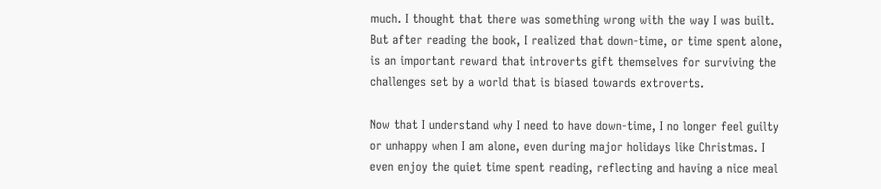much. I thought that there was something wrong with the way I was built. But after reading the book, I realized that down-time, or time spent alone, is an important reward that introverts gift themselves for surviving the challenges set by a world that is biased towards extroverts.

Now that I understand why I need to have down-time, I no longer feel guilty or unhappy when I am alone, even during major holidays like Christmas. I even enjoy the quiet time spent reading, reflecting and having a nice meal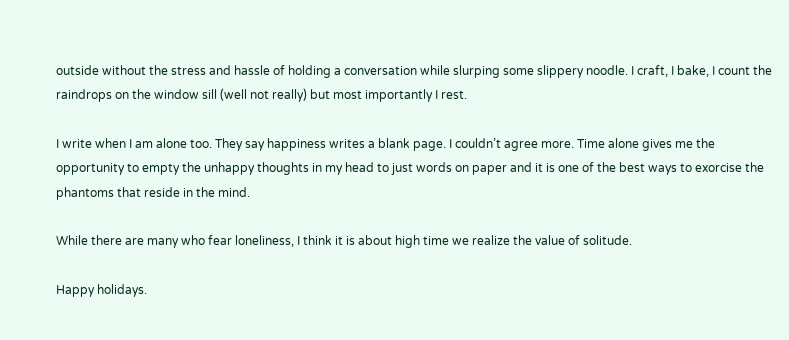outside without the stress and hassle of holding a conversation while slurping some slippery noodle. I craft, I bake, I count the raindrops on the window sill (well not really) but most importantly I rest.

I write when I am alone too. They say happiness writes a blank page. I couldn’t agree more. Time alone gives me the opportunity to empty the unhappy thoughts in my head to just words on paper and it is one of the best ways to exorcise the phantoms that reside in the mind.

While there are many who fear loneliness, I think it is about high time we realize the value of solitude.

Happy holidays.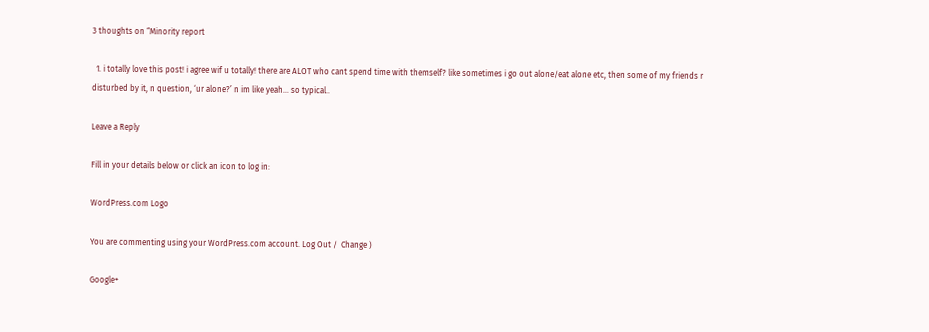3 thoughts on “Minority report

  1. i totally love this post! i agree wif u totally! there are ALOT who cant spend time with themself? like sometimes i go out alone/eat alone etc, then some of my friends r disturbed by it, n question, ‘ur alone?’ n im like yeah… so typical..

Leave a Reply

Fill in your details below or click an icon to log in:

WordPress.com Logo

You are commenting using your WordPress.com account. Log Out /  Change )

Google+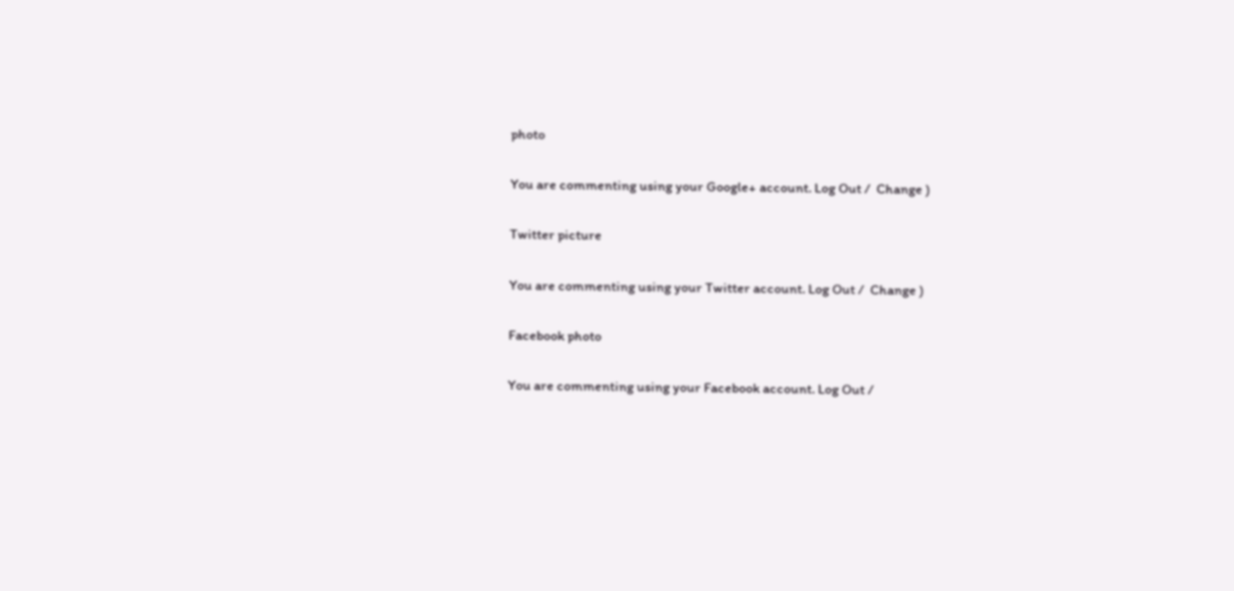photo

You are commenting using your Google+ account. Log Out /  Change )

Twitter picture

You are commenting using your Twitter account. Log Out /  Change )

Facebook photo

You are commenting using your Facebook account. Log Out /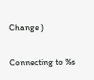Change )


Connecting to %s